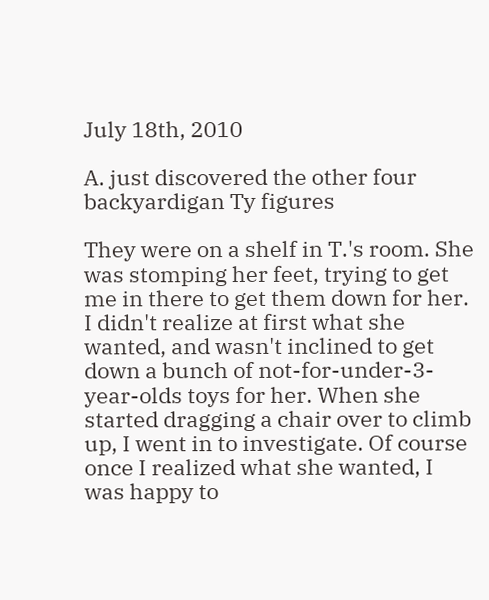July 18th, 2010

A. just discovered the other four backyardigan Ty figures

They were on a shelf in T.'s room. She was stomping her feet, trying to get me in there to get them down for her. I didn't realize at first what she wanted, and wasn't inclined to get down a bunch of not-for-under-3-year-olds toys for her. When she started dragging a chair over to climb up, I went in to investigate. Of course once I realized what she wanted, I was happy to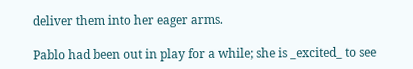deliver them into her eager arms.

Pablo had been out in play for a while; she is _excited_ to see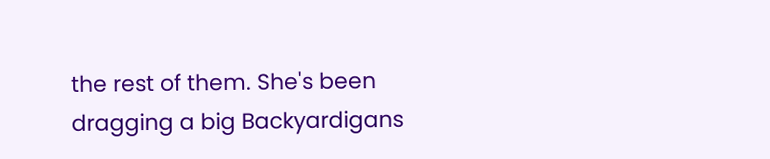the rest of them. She's been dragging a big Backyardigans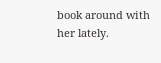book around with her lately.